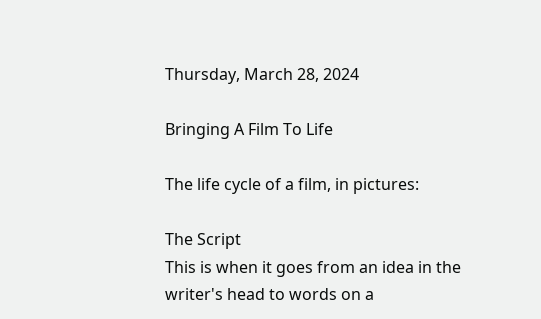Thursday, March 28, 2024

Bringing A Film To Life

The life cycle of a film, in pictures:

The Script
This is when it goes from an idea in the writer's head to words on a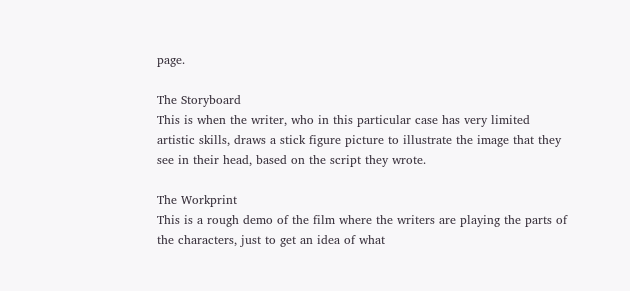page.

The Storyboard
This is when the writer, who in this particular case has very limited artistic skills, draws a stick figure picture to illustrate the image that they see in their head, based on the script they wrote.

The Workprint
This is a rough demo of the film where the writers are playing the parts of the characters, just to get an idea of what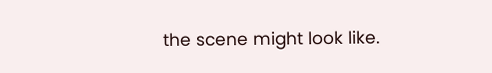the scene might look like.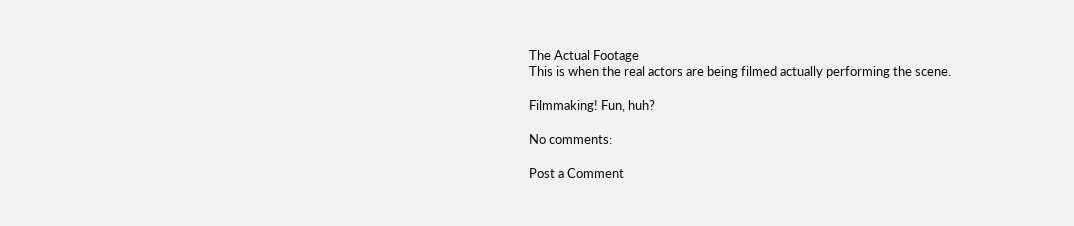The Actual Footage
This is when the real actors are being filmed actually performing the scene.

Filmmaking! Fun, huh?

No comments:

Post a Comment